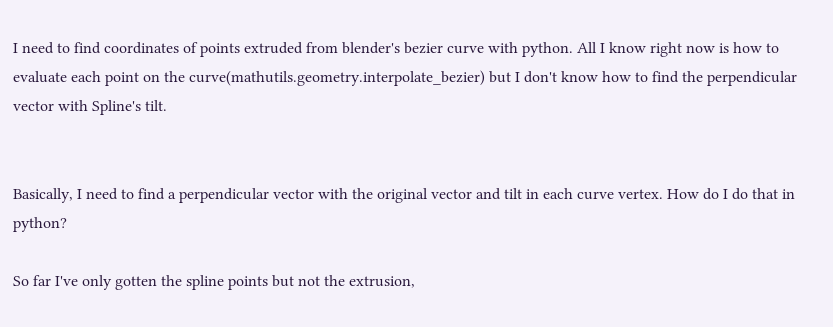I need to find coordinates of points extruded from blender's bezier curve with python. All I know right now is how to evaluate each point on the curve(mathutils.geometry.interpolate_bezier) but I don't know how to find the perpendicular vector with Spline's tilt.


Basically, I need to find a perpendicular vector with the original vector and tilt in each curve vertex. How do I do that in python?

So far I've only gotten the spline points but not the extrusion,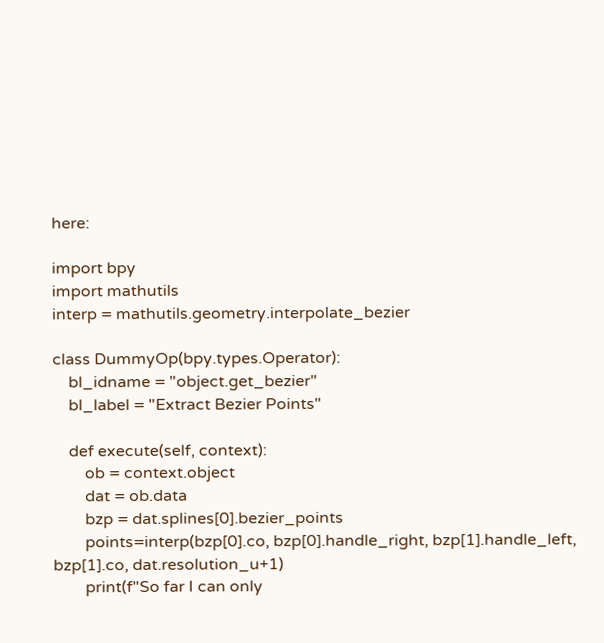here:

import bpy
import mathutils
interp = mathutils.geometry.interpolate_bezier

class DummyOp(bpy.types.Operator):
    bl_idname = "object.get_bezier"
    bl_label = "Extract Bezier Points"

    def execute(self, context):
        ob = context.object
        dat = ob.data
        bzp = dat.splines[0].bezier_points
        points=interp(bzp[0].co, bzp[0].handle_right, bzp[1].handle_left, bzp[1].co, dat.resolution_u+1)
        print(f"So far I can only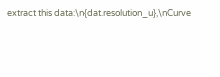extract this data:\n{dat.resolution_u},\nCurve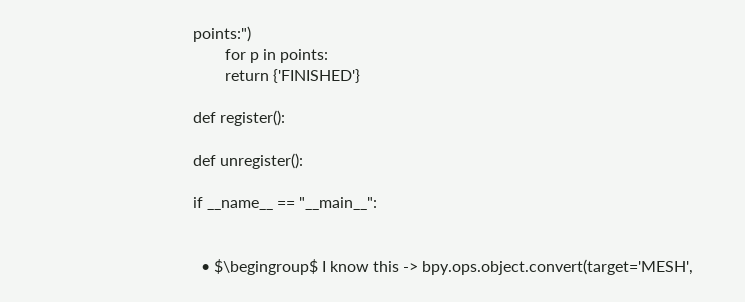points:")
        for p in points:
        return {'FINISHED'}

def register():

def unregister():

if __name__ == "__main__":


  • $\begingroup$ I know this -> bpy.ops.object.convert(target='MESH',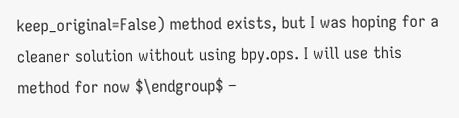keep_original=False) method exists, but I was hoping for a cleaner solution without using bpy.ops. I will use this method for now $\endgroup$ –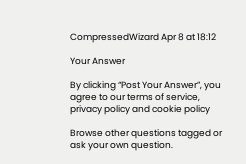CompressedWizard Apr 8 at 18:12

Your Answer

By clicking “Post Your Answer”, you agree to our terms of service, privacy policy and cookie policy

Browse other questions tagged or ask your own question.